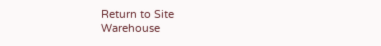Return to Site
Warehouse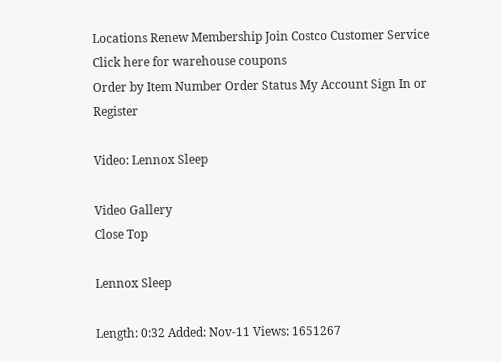Locations Renew Membership Join Costco Customer Service
Click here for warehouse coupons
Order by Item Number Order Status My Account Sign In or Register

Video: Lennox Sleep

Video Gallery
Close Top

Lennox Sleep

Length: 0:32 Added: Nov-11 Views: 1651267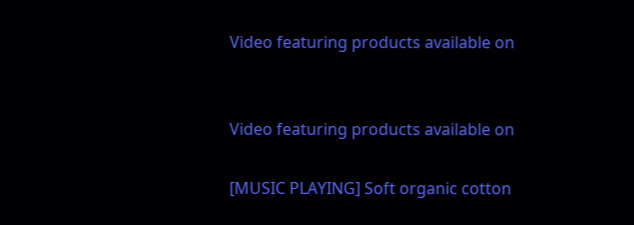Video featuring products available on


Video featuring products available on

[MUSIC PLAYING] Soft organic cotton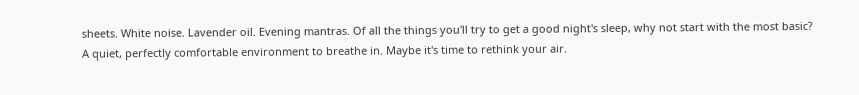sheets. White noise. Lavender oil. Evening mantras. Of all the things you'll try to get a good night's sleep, why not start with the most basic? A quiet, perfectly comfortable environment to breathe in. Maybe it's time to rethink your air.